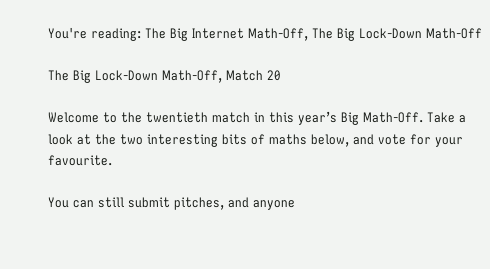You're reading: The Big Internet Math-Off, The Big Lock-Down Math-Off

The Big Lock-Down Math-Off, Match 20

Welcome to the twentieth match in this year’s Big Math-Off. Take a look at the two interesting bits of maths below, and vote for your favourite.

You can still submit pitches, and anyone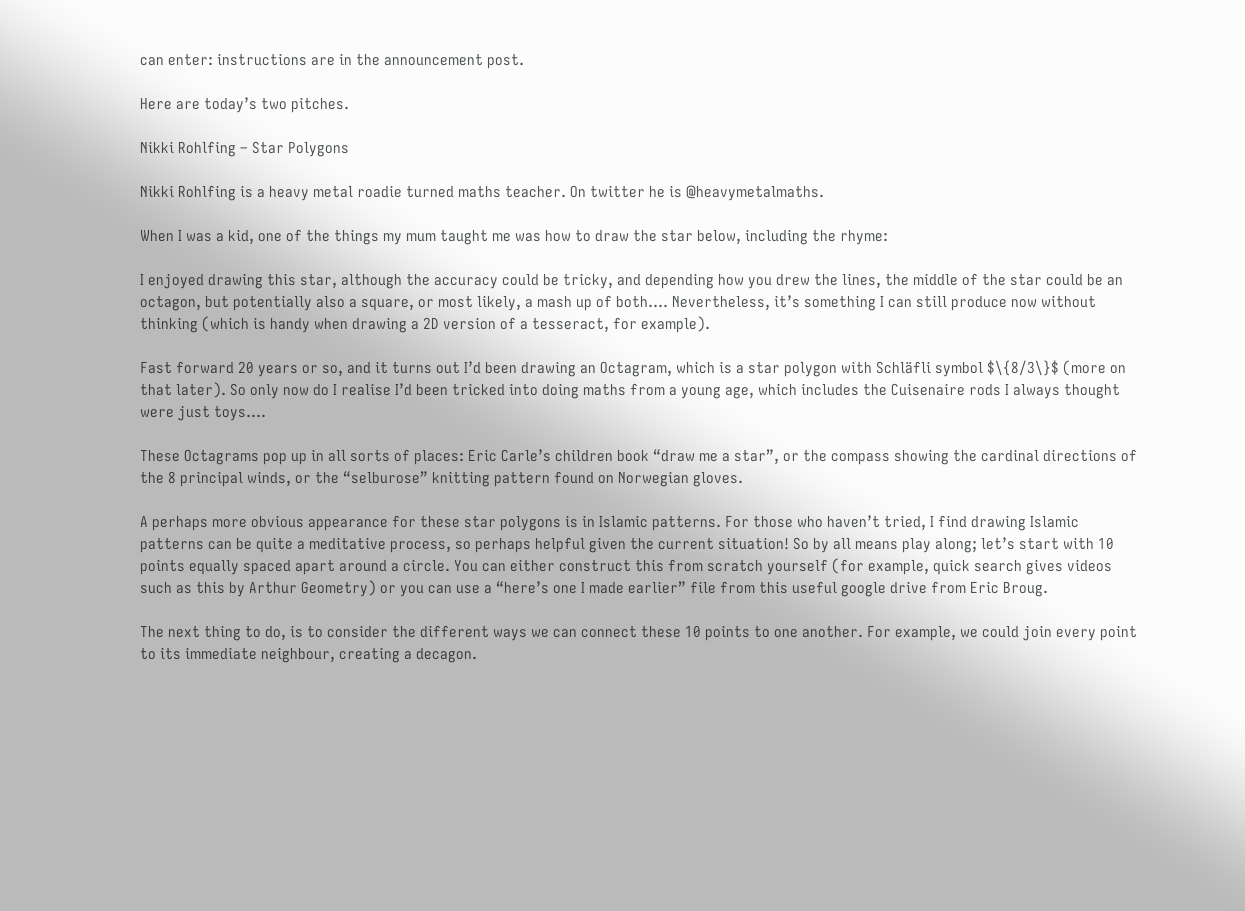can enter: instructions are in the announcement post.

Here are today’s two pitches.

Nikki Rohlfing – Star Polygons

Nikki Rohlfing is a heavy metal roadie turned maths teacher. On twitter he is @heavymetalmaths.

When I was a kid, one of the things my mum taught me was how to draw the star below, including the rhyme:

I enjoyed drawing this star, although the accuracy could be tricky, and depending how you drew the lines, the middle of the star could be an octagon, but potentially also a square, or most likely, a mash up of both…. Nevertheless, it’s something I can still produce now without thinking (which is handy when drawing a 2D version of a tesseract, for example).

Fast forward 20 years or so, and it turns out I’d been drawing an Octagram, which is a star polygon with Schläfli symbol $\{8/3\}$ (more on that later). So only now do I realise I’d been tricked into doing maths from a young age, which includes the Cuisenaire rods I always thought were just toys….

These Octagrams pop up in all sorts of places: Eric Carle’s children book “draw me a star”, or the compass showing the cardinal directions of the 8 principal winds, or the “selburose” knitting pattern found on Norwegian gloves.

A perhaps more obvious appearance for these star polygons is in Islamic patterns. For those who haven’t tried, I find drawing Islamic patterns can be quite a meditative process, so perhaps helpful given the current situation! So by all means play along; let’s start with 10 points equally spaced apart around a circle. You can either construct this from scratch yourself (for example, quick search gives videos such as this by Arthur Geometry) or you can use a “here’s one I made earlier” file from this useful google drive from Eric Broug.

The next thing to do, is to consider the different ways we can connect these 10 points to one another. For example, we could join every point to its immediate neighbour, creating a decagon.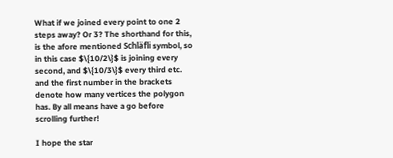What if we joined every point to one 2 steps away? Or 3? The shorthand for this, is the afore mentioned Schläfli symbol, so in this case $\{10/2\}$ is joining every second, and $\{10/3\}$ every third etc. and the first number in the brackets denote how many vertices the polygon has. By all means have a go before scrolling further!

I hope the star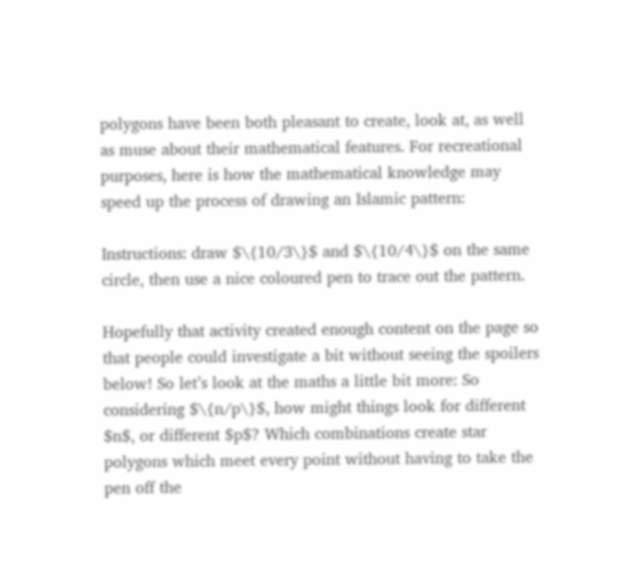polygons have been both pleasant to create, look at, as well as muse about their mathematical features. For recreational purposes, here is how the mathematical knowledge may speed up the process of drawing an Islamic pattern:

Instructions: draw $\{10/3\}$ and $\{10/4\}$ on the same circle, then use a nice coloured pen to trace out the pattern.

Hopefully that activity created enough content on the page so that people could investigate a bit without seeing the spoilers below! So let’s look at the maths a little bit more: So considering $\{n/p\}$, how might things look for different $n$, or different $p$? Which combinations create star polygons which meet every point without having to take the pen off the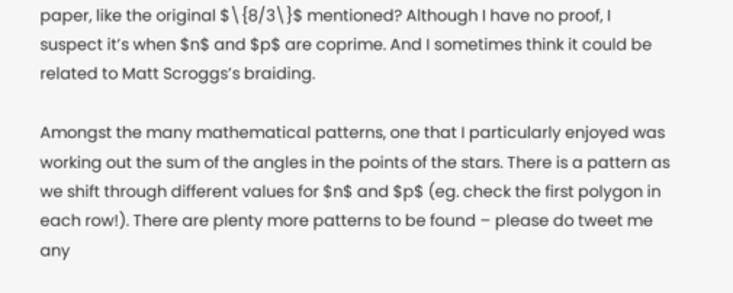paper, like the original $\{8/3\}$ mentioned? Although I have no proof, I suspect it’s when $n$ and $p$ are coprime. And I sometimes think it could be related to Matt Scroggs’s braiding.

Amongst the many mathematical patterns, one that I particularly enjoyed was working out the sum of the angles in the points of the stars. There is a pattern as we shift through different values for $n$ and $p$ (eg. check the first polygon in each row!). There are plenty more patterns to be found – please do tweet me any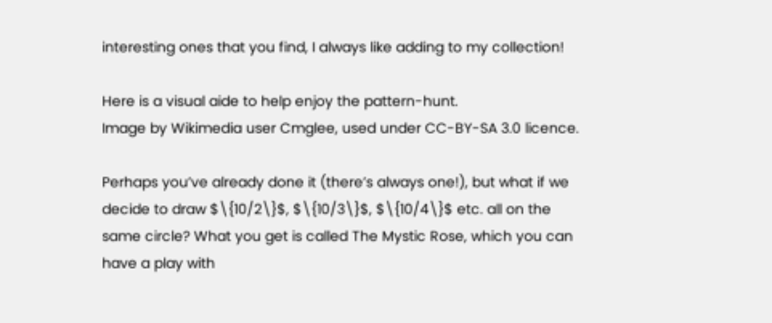interesting ones that you find, I always like adding to my collection!

Here is a visual aide to help enjoy the pattern-hunt.
Image by Wikimedia user Cmglee, used under CC-BY-SA 3.0 licence.

Perhaps you’ve already done it (there’s always one!), but what if we decide to draw $\{10/2\}$, $\{10/3\}$, $\{10/4\}$ etc. all on the same circle? What you get is called The Mystic Rose, which you can have a play with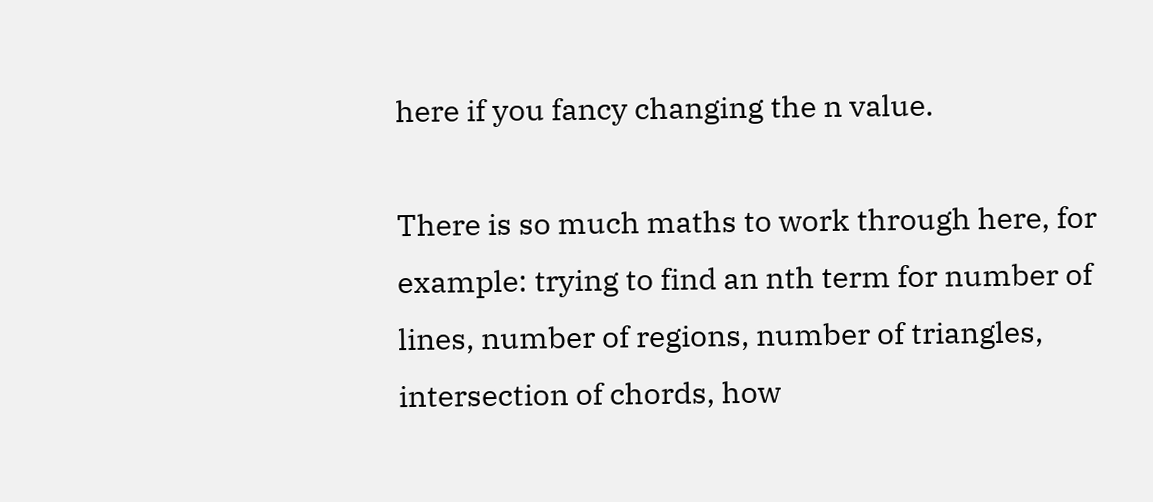here if you fancy changing the n value.

There is so much maths to work through here, for example: trying to find an nth term for number of lines, number of regions, number of triangles, intersection of chords, how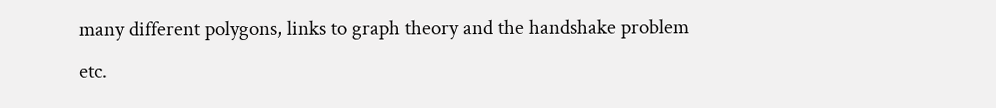many different polygons, links to graph theory and the handshake problem etc.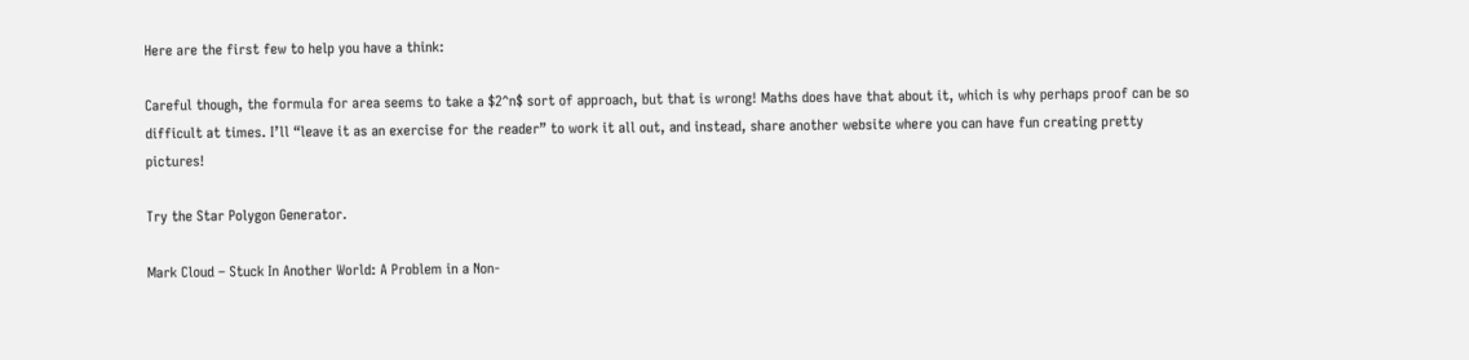Here are the first few to help you have a think:

Careful though, the formula for area seems to take a $2^n$ sort of approach, but that is wrong! Maths does have that about it, which is why perhaps proof can be so difficult at times. I’ll “leave it as an exercise for the reader” to work it all out, and instead, share another website where you can have fun creating pretty pictures!

Try the Star Polygon Generator.

Mark Cloud – Stuck In Another World: A Problem in a Non-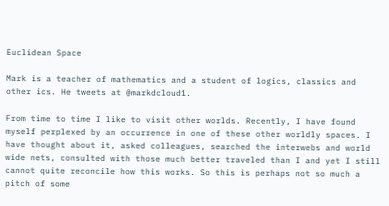Euclidean Space

Mark is a teacher of mathematics and a student of logics, classics and other ics. He tweets at @markdcloud1.

From time to time I like to visit other worlds. Recently, I have found myself perplexed by an occurrence in one of these other worldly spaces. I have thought about it, asked colleagues, searched the interwebs and world wide nets, consulted with those much better traveled than I and yet I still cannot quite reconcile how this works. So this is perhaps not so much a pitch of some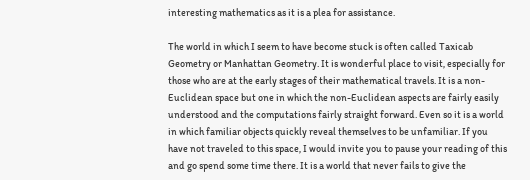interesting mathematics as it is a plea for assistance.

The world in which I seem to have become stuck is often called Taxicab Geometry or Manhattan Geometry. It is wonderful place to visit, especially for those who are at the early stages of their mathematical travels. It is a non-Euclidean space but one in which the non-Euclidean aspects are fairly easily understood and the computations fairly straight forward. Even so it is a world in which familiar objects quickly reveal themselves to be unfamiliar. If you have not traveled to this space, I would invite you to pause your reading of this and go spend some time there. It is a world that never fails to give the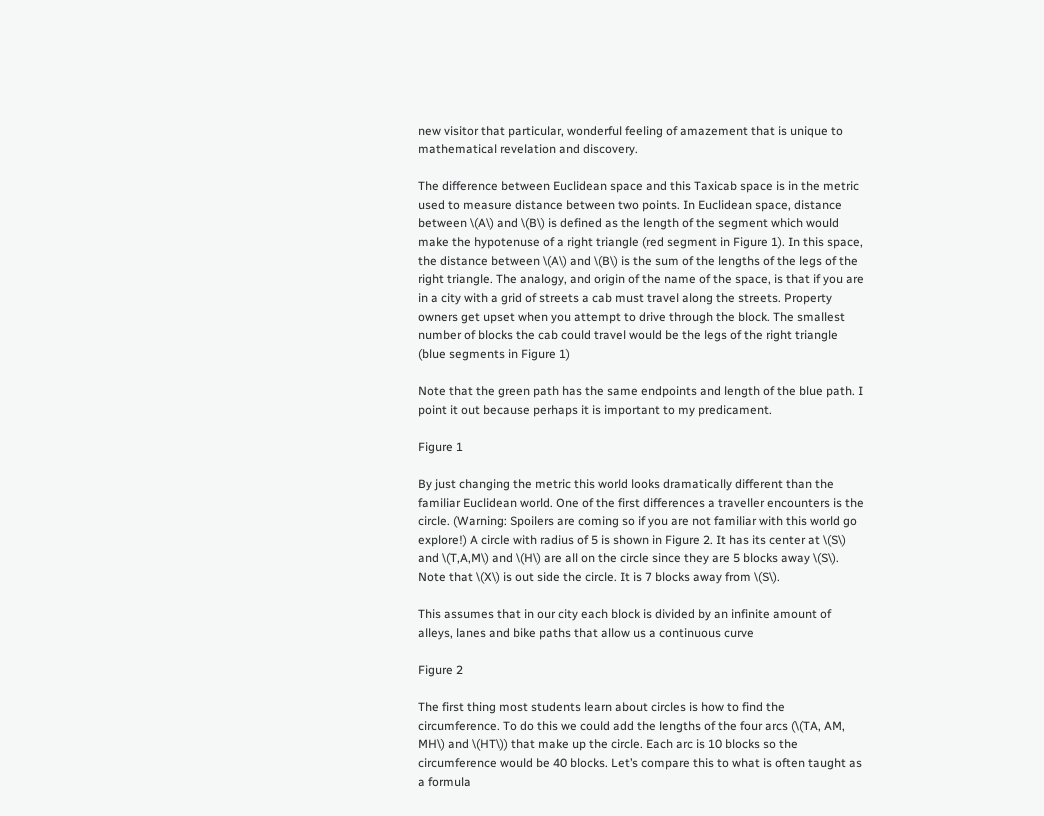new visitor that particular, wonderful feeling of amazement that is unique to mathematical revelation and discovery.

The difference between Euclidean space and this Taxicab space is in the metric used to measure distance between two points. In Euclidean space, distance between \(A\) and \(B\) is defined as the length of the segment which would make the hypotenuse of a right triangle (red segment in Figure 1). In this space, the distance between \(A\) and \(B\) is the sum of the lengths of the legs of the right triangle. The analogy, and origin of the name of the space, is that if you are in a city with a grid of streets a cab must travel along the streets. Property owners get upset when you attempt to drive through the block. The smallest number of blocks the cab could travel would be the legs of the right triangle (blue segments in Figure 1)

Note that the green path has the same endpoints and length of the blue path. I point it out because perhaps it is important to my predicament.

Figure 1

By just changing the metric this world looks dramatically different than the familiar Euclidean world. One of the first differences a traveller encounters is the circle. (Warning: Spoilers are coming so if you are not familiar with this world go explore!) A circle with radius of 5 is shown in Figure 2. It has its center at \(S\) and \(T,A,M\) and \(H\) are all on the circle since they are 5 blocks away \(S\). Note that \(X\) is out side the circle. It is 7 blocks away from \(S\).

This assumes that in our city each block is divided by an infinite amount of alleys, lanes and bike paths that allow us a continuous curve

Figure 2

The first thing most students learn about circles is how to find the circumference. To do this we could add the lengths of the four arcs (\(TA, AM, MH\) and \(HT\)) that make up the circle. Each arc is 10 blocks so the circumference would be 40 blocks. Let’s compare this to what is often taught as a formula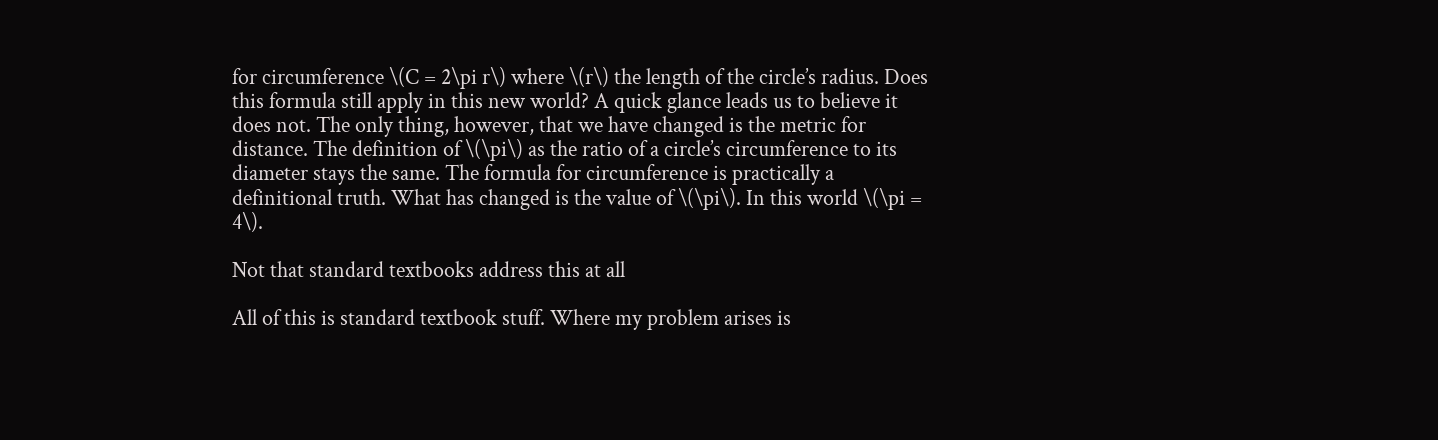for circumference \(C = 2\pi r\) where \(r\) the length of the circle’s radius. Does this formula still apply in this new world? A quick glance leads us to believe it does not. The only thing, however, that we have changed is the metric for distance. The definition of \(\pi\) as the ratio of a circle’s circumference to its diameter stays the same. The formula for circumference is practically a definitional truth. What has changed is the value of \(\pi\). In this world \(\pi = 4\).

Not that standard textbooks address this at all

All of this is standard textbook stuff. Where my problem arises is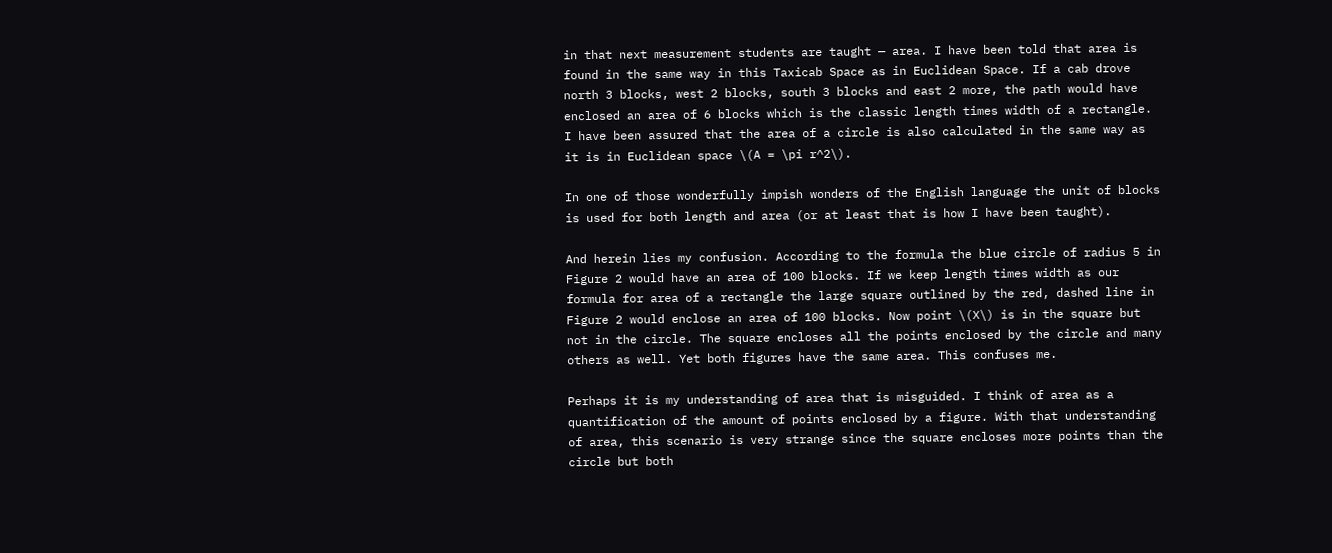in that next measurement students are taught — area. I have been told that area is found in the same way in this Taxicab Space as in Euclidean Space. If a cab drove north 3 blocks, west 2 blocks, south 3 blocks and east 2 more, the path would have enclosed an area of 6 blocks which is the classic length times width of a rectangle. I have been assured that the area of a circle is also calculated in the same way as it is in Euclidean space \(A = \pi r^2\).

In one of those wonderfully impish wonders of the English language the unit of blocks is used for both length and area (or at least that is how I have been taught).

And herein lies my confusion. According to the formula the blue circle of radius 5 in Figure 2 would have an area of 100 blocks. If we keep length times width as our formula for area of a rectangle the large square outlined by the red, dashed line in Figure 2 would enclose an area of 100 blocks. Now point \(X\) is in the square but not in the circle. The square encloses all the points enclosed by the circle and many others as well. Yet both figures have the same area. This confuses me.

Perhaps it is my understanding of area that is misguided. I think of area as a quantification of the amount of points enclosed by a figure. With that understanding of area, this scenario is very strange since the square encloses more points than the circle but both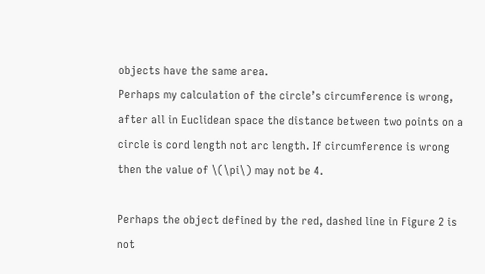objects have the same area.
Perhaps my calculation of the circle’s circumference is wrong, after all in Euclidean space the distance between two points on a circle is cord length not arc length. If circumference is wrong then the value of \(\pi\) may not be 4.

Perhaps the object defined by the red, dashed line in Figure 2 is not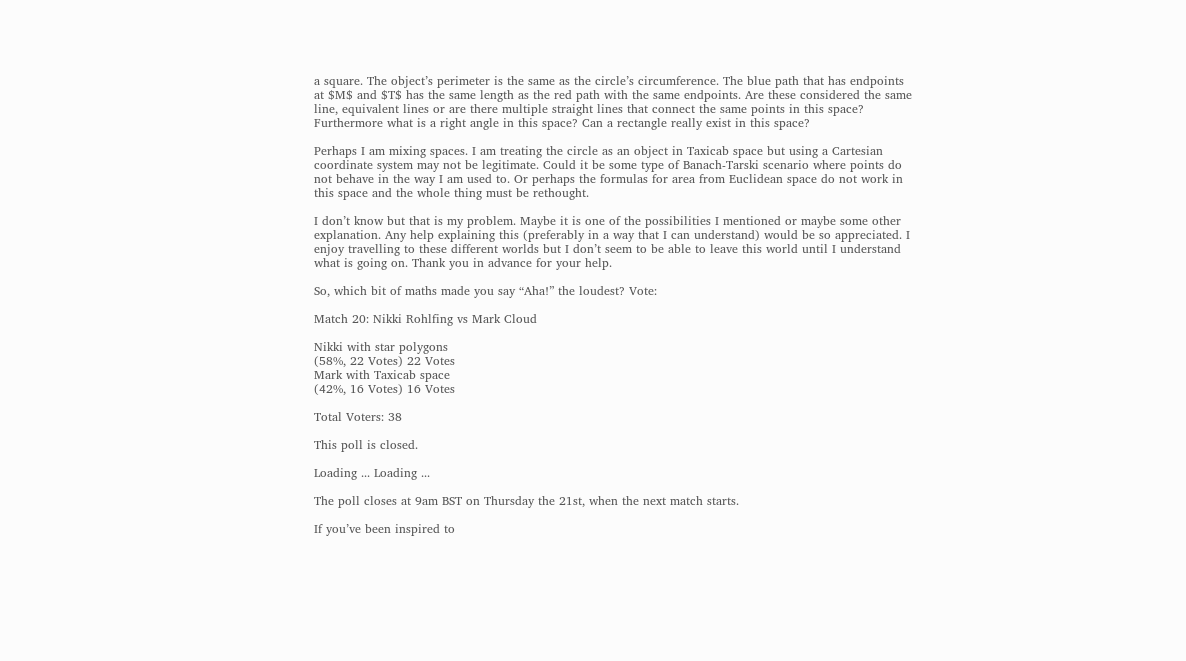a square. The object’s perimeter is the same as the circle’s circumference. The blue path that has endpoints at $M$ and $T$ has the same length as the red path with the same endpoints. Are these considered the same line, equivalent lines or are there multiple straight lines that connect the same points in this space? Furthermore what is a right angle in this space? Can a rectangle really exist in this space?

Perhaps I am mixing spaces. I am treating the circle as an object in Taxicab space but using a Cartesian coordinate system may not be legitimate. Could it be some type of Banach-Tarski scenario where points do not behave in the way I am used to. Or perhaps the formulas for area from Euclidean space do not work in this space and the whole thing must be rethought.

I don’t know but that is my problem. Maybe it is one of the possibilities I mentioned or maybe some other explanation. Any help explaining this (preferably in a way that I can understand) would be so appreciated. I enjoy travelling to these different worlds but I don’t seem to be able to leave this world until I understand what is going on. Thank you in advance for your help.

So, which bit of maths made you say “Aha!” the loudest? Vote:

Match 20: Nikki Rohlfing vs Mark Cloud

Nikki with star polygons
(58%, 22 Votes) 22 Votes
Mark with Taxicab space
(42%, 16 Votes) 16 Votes

Total Voters: 38

This poll is closed.

Loading ... Loading ...

The poll closes at 9am BST on Thursday the 21st, when the next match starts.

If you’ve been inspired to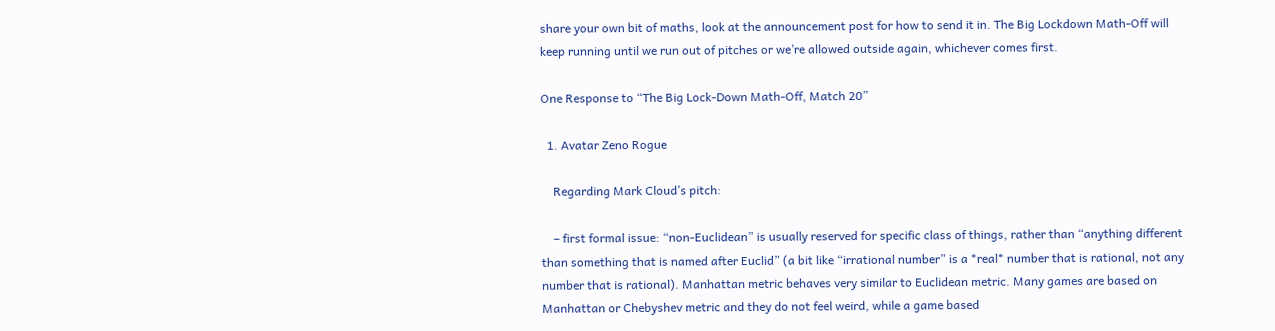share your own bit of maths, look at the announcement post for how to send it in. The Big Lockdown Math-Off will keep running until we run out of pitches or we’re allowed outside again, whichever comes first.

One Response to “The Big Lock-Down Math-Off, Match 20”

  1. Avatar Zeno Rogue

    Regarding Mark Cloud’s pitch:

    – first formal issue: “non-Euclidean” is usually reserved for specific class of things, rather than “anything different than something that is named after Euclid” (a bit like “irrational number” is a *real* number that is rational, not any number that is rational). Manhattan metric behaves very similar to Euclidean metric. Many games are based on Manhattan or Chebyshev metric and they do not feel weird, while a game based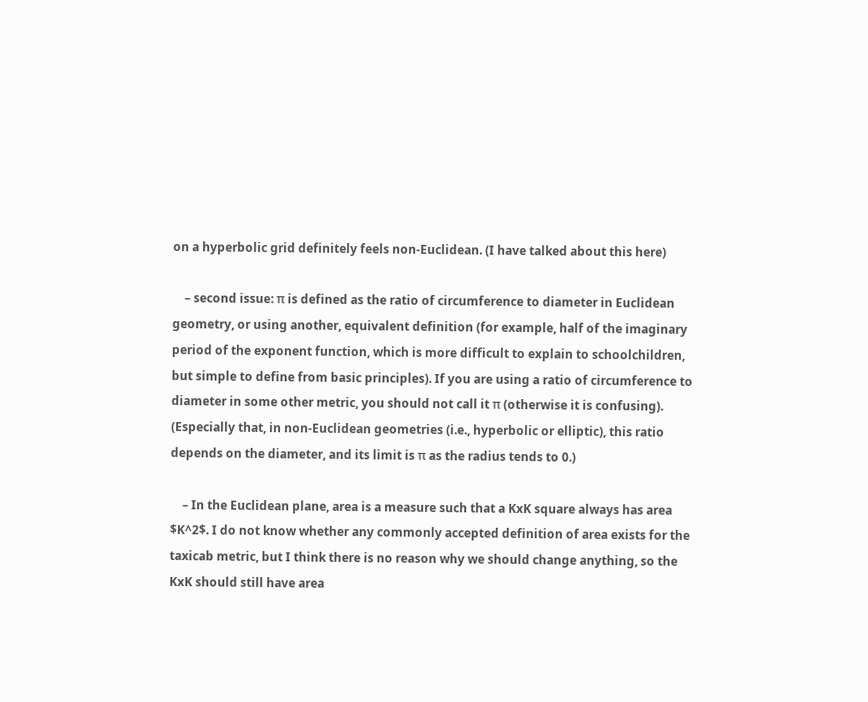on a hyperbolic grid definitely feels non-Euclidean. (I have talked about this here)

    – second issue: π is defined as the ratio of circumference to diameter in Euclidean geometry, or using another, equivalent definition (for example, half of the imaginary period of the exponent function, which is more difficult to explain to schoolchildren, but simple to define from basic principles). If you are using a ratio of circumference to diameter in some other metric, you should not call it π (otherwise it is confusing). (Especially that, in non-Euclidean geometries (i.e., hyperbolic or elliptic), this ratio depends on the diameter, and its limit is π as the radius tends to 0.)

    – In the Euclidean plane, area is a measure such that a KxK square always has area $K^2$. I do not know whether any commonly accepted definition of area exists for the taxicab metric, but I think there is no reason why we should change anything, so the KxK should still have area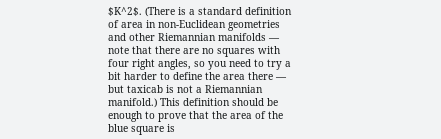$K^2$. (There is a standard definition of area in non-Euclidean geometries and other Riemannian manifolds — note that there are no squares with four right angles, so you need to try a bit harder to define the area there — but taxicab is not a Riemannian manifold.) This definition should be enough to prove that the area of the blue square is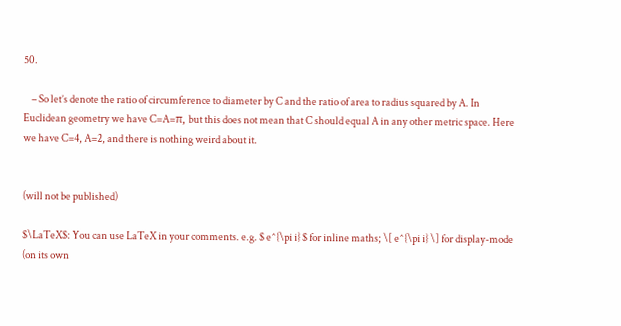50.

    – So let’s denote the ratio of circumference to diameter by C and the ratio of area to radius squared by A. In Euclidean geometry we have C=A=π, but this does not mean that C should equal A in any other metric space. Here we have C=4, A=2, and there is nothing weird about it.


(will not be published)

$\LaTeX$: You can use LaTeX in your comments. e.g. $ e^{\pi i} $ for inline maths; \[ e^{\pi i} \] for display-mode (on its own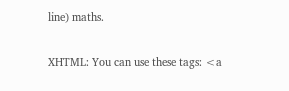line) maths.

XHTML: You can use these tags: <a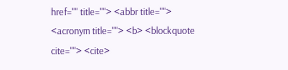href="" title=""> <abbr title=""> <acronym title=""> <b> <blockquote cite=""> <cite>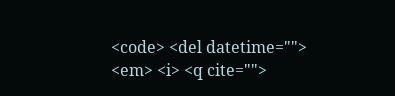<code> <del datetime=""> <em> <i> <q cite="">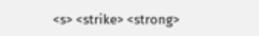<s> <strike> <strong>